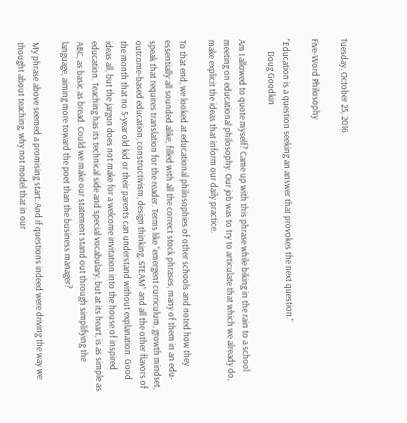Tuesday, October 25, 2016

Five-Word Philosophy

“Education is a question seeking an answer that provokes the next question.”
      Doug Goodkin

Am I allowed to quote myself? Came up with this phrase while biking in the rain to a school meeting on educational philosophy. Our job was to try to articulate that which we already do, make explicit the ideas that inform our daily practice.

To that end, we looked at educational philosophies of other schools and noted how they essentially all sounded alike, filled with all the correct stock phrases, many of them in an edu-speak that requires translation for the reader. Terms like “emergent curriculum, growth mindset, outcome-based education, constructivism, design thinking, STEAM” and all the other flavors of the month that no 5-year old kid or their parents can understand without explanation. Good ideas all, but the jargon does not make for a welcome invitation into the house of inspired education. Teaching has its technical side and special vocabulary, but at its heart, is as simple as ABC, as basic as bread. Could we make our statement stand out through simplifying the language, aiming more toward the poet than the business manager?

My phrase above seemed a promising start. And if questions indeed were driving the way we thought about teaching, why not model that in our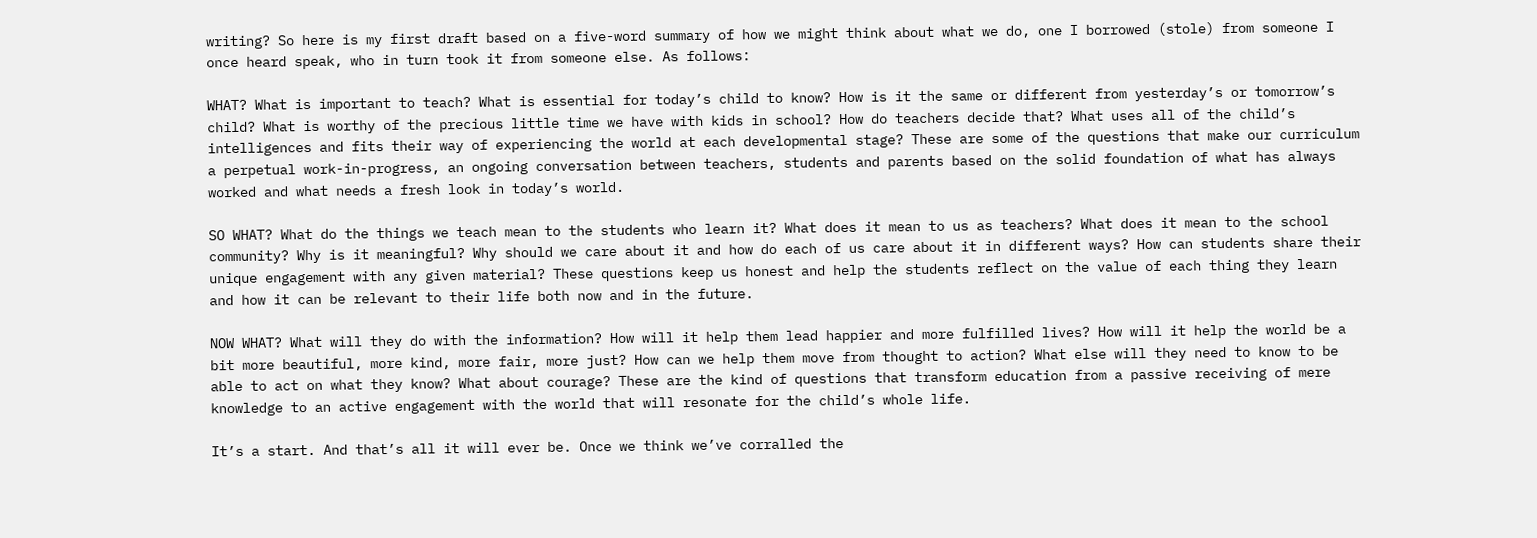writing? So here is my first draft based on a five-word summary of how we might think about what we do, one I borrowed (stole) from someone I once heard speak, who in turn took it from someone else. As follows:

WHAT? What is important to teach? What is essential for today’s child to know? How is it the same or different from yesterday’s or tomorrow’s child? What is worthy of the precious little time we have with kids in school? How do teachers decide that? What uses all of the child’s intelligences and fits their way of experiencing the world at each developmental stage? These are some of the questions that make our curriculum a perpetual work-in-progress, an ongoing conversation between teachers, students and parents based on the solid foundation of what has always worked and what needs a fresh look in today’s world.

SO WHAT? What do the things we teach mean to the students who learn it? What does it mean to us as teachers? What does it mean to the school community? Why is it meaningful? Why should we care about it and how do each of us care about it in different ways? How can students share their unique engagement with any given material? These questions keep us honest and help the students reflect on the value of each thing they learn and how it can be relevant to their life both now and in the future.

NOW WHAT? What will they do with the information? How will it help them lead happier and more fulfilled lives? How will it help the world be a bit more beautiful, more kind, more fair, more just? How can we help them move from thought to action? What else will they need to know to be able to act on what they know? What about courage? These are the kind of questions that transform education from a passive receiving of mere knowledge to an active engagement with the world that will resonate for the child’s whole life.

It’s a start. And that’s all it will ever be. Once we think we’ve corralled the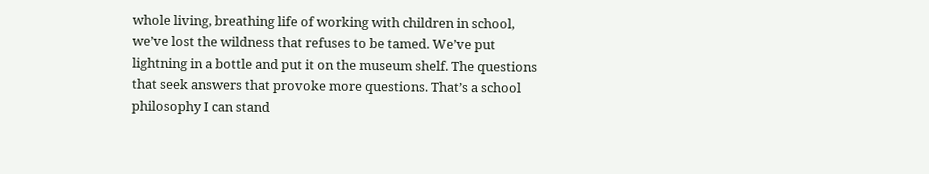whole living, breathing life of working with children in school, we’ve lost the wildness that refuses to be tamed. We’ve put lightning in a bottle and put it on the museum shelf. The questions that seek answers that provoke more questions. That’s a school philosophy I can stand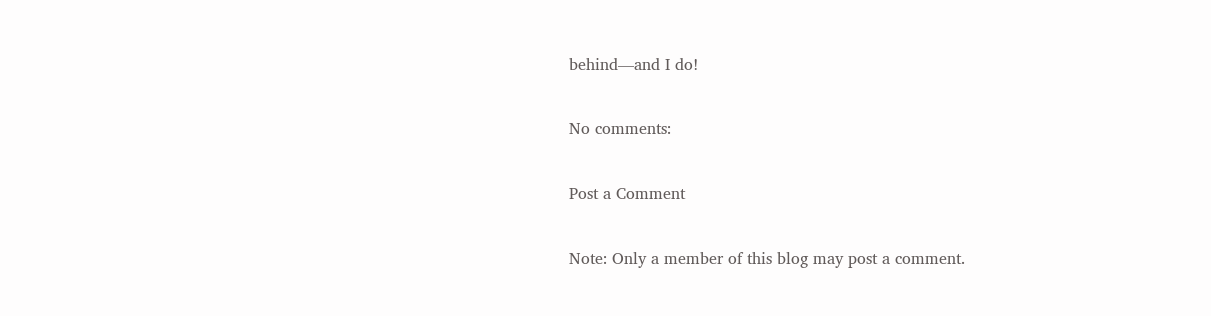behind—and I do!

No comments:

Post a Comment

Note: Only a member of this blog may post a comment.